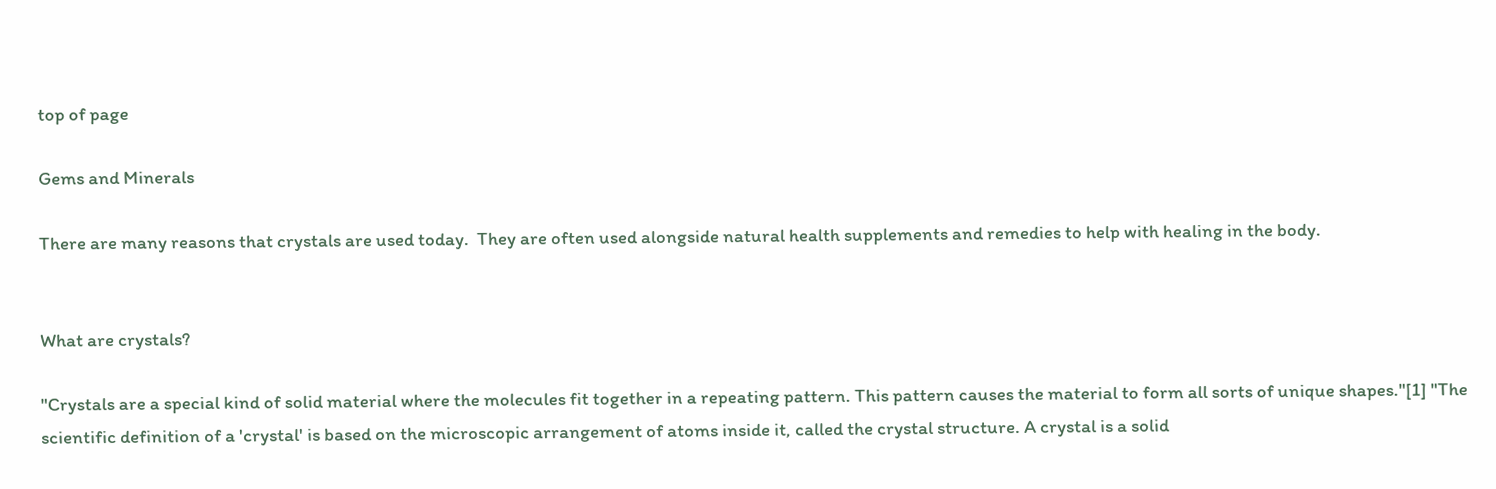top of page

Gems and Minerals

There are many reasons that crystals are used today.  They are often used alongside natural health supplements and remedies to help with healing in the body.


What are crystals?

"Crystals are a special kind of solid material where the molecules fit together in a repeating pattern. This pattern causes the material to form all sorts of unique shapes."[1] "The scientific definition of a 'crystal' is based on the microscopic arrangement of atoms inside it, called the crystal structure. A crystal is a solid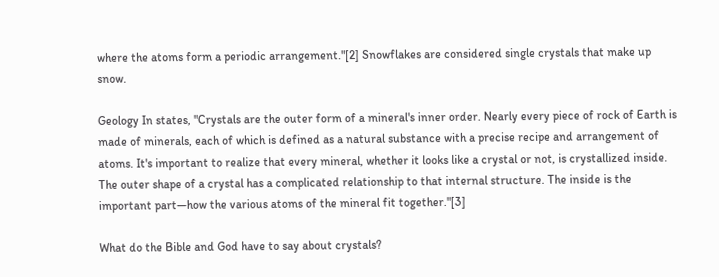where the atoms form a periodic arrangement."[2] Snowflakes are considered single crystals that make up snow.

Geology In states, "Crystals are the outer form of a mineral's inner order. Nearly every piece of rock of Earth is made of minerals, each of which is defined as a natural substance with a precise recipe and arrangement of atoms. It's important to realize that every mineral, whether it looks like a crystal or not, is crystallized inside. The outer shape of a crystal has a complicated relationship to that internal structure. The inside is the important part—how the various atoms of the mineral fit together."[3]

What do the Bible and God have to say about crystals?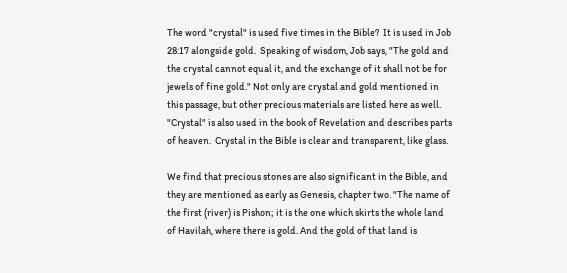The word "crystal" is used five times in the Bible?  It is used in Job 28:17 alongside gold.  Speaking of wisdom, Job says, "The gold and the crystal cannot equal it, and the exchange of it shall not be for jewels of fine gold." Not only are crystal and gold mentioned in this passage, but other precious materials are listed here as well. "Crystal" is also used in the book of Revelation and describes parts of heaven.  Crystal in the Bible is clear and transparent, like glass.

We find that precious stones are also significant in the Bible, and they are mentioned as early as Genesis, chapter two. "The name of the first (river) is Pishon; it is the one which skirts the whole land of Havilah, where there is gold. And the gold of that land is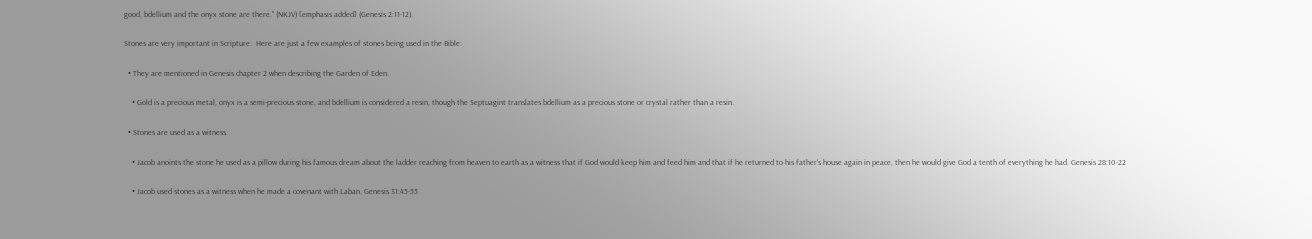good, bdellium and the onyx stone are there." (NKJV) [emphasis added] (Genesis 2:11-12).

Stones are very important in Scripture.  Here are just a few examples of stones being used in the Bible:

  • They are mentioned in Genesis chapter 2 when describing the Garden of Eden.

    • Gold is a precious metal, onyx is a semi-precious stone, and bdellium is considered a resin, though the Septuagint translates bdellium as a precious stone or crystal rather than a resin.

  • Stones are used as a witness.

    • Jacob anoints the stone he used as a pillow during his famous dream about the ladder reaching from heaven to earth as a witness that if God would keep him and feed him and that if he returned to his father's house again in peace, then he would give God a tenth of everything he had. Genesis 28:10-22

    • Jacob used stones as a witness when he made a covenant with Laban. Genesis 31:45-55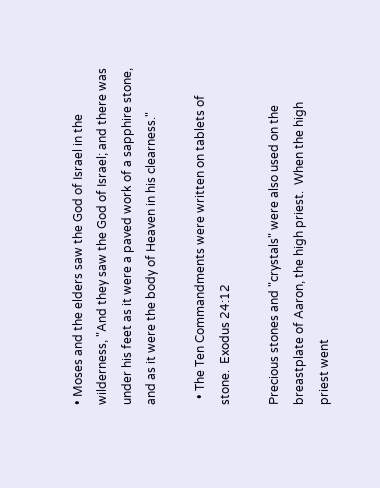• Moses and the elders saw the God of Israel in the wilderness, "And they saw the God of Israel; and there was under his feet as it were a paved work of a sapphire stone, and as it were the body of Heaven in his clearness."

  • The Ten Commandments were written on tablets of stone.  Exodus 24:12

Precious stones and "crystals" were also used on the breastplate of Aaron, the high priest.  When the high priest went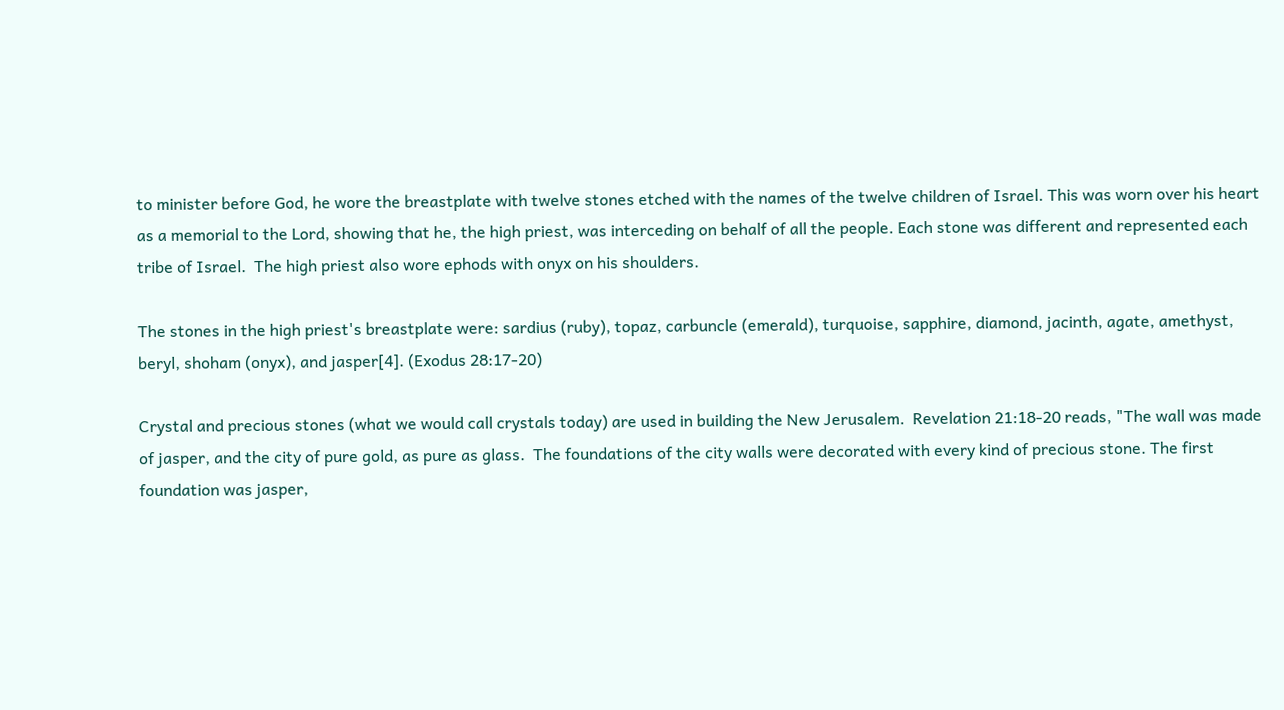to minister before God, he wore the breastplate with twelve stones etched with the names of the twelve children of Israel. This was worn over his heart as a memorial to the Lord, showing that he, the high priest, was interceding on behalf of all the people. Each stone was different and represented each tribe of Israel.  The high priest also wore ephods with onyx on his shoulders.

The stones in the high priest's breastplate were: sardius (ruby), topaz, carbuncle (emerald), turquoise, sapphire, diamond, jacinth, agate, amethyst, beryl, shoham (onyx), and jasper[4]. (Exodus 28:17-20)

Crystal and precious stones (what we would call crystals today) are used in building the New Jerusalem.  Revelation 21:18-20 reads, "The wall was made of jasper, and the city of pure gold, as pure as glass.  The foundations of the city walls were decorated with every kind of precious stone. The first foundation was jasper,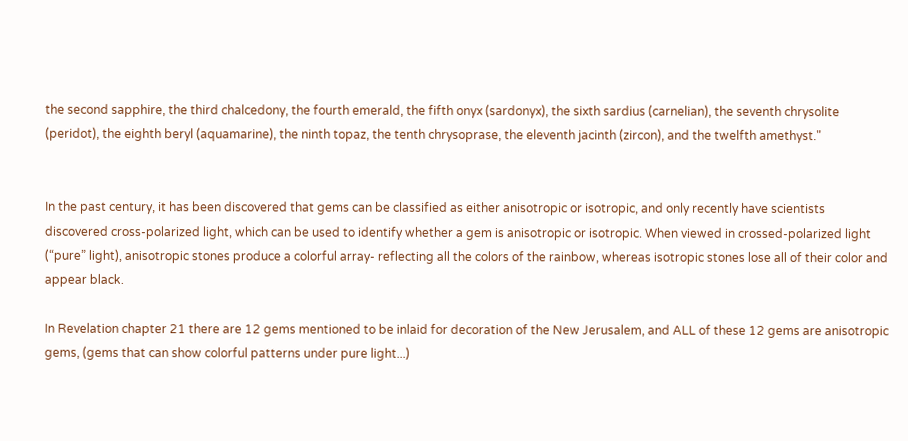the second sapphire, the third chalcedony, the fourth emerald, the fifth onyx (sardonyx), the sixth sardius (carnelian), the seventh chrysolite (peridot), the eighth beryl (aquamarine), the ninth topaz, the tenth chrysoprase, the eleventh jacinth (zircon), and the twelfth amethyst."


In the past century, it has been discovered that gems can be classified as either anisotropic or isotropic, and only recently have scientists discovered cross-polarized light, which can be used to identify whether a gem is anisotropic or isotropic. When viewed in crossed-polarized light (“pure” light), anisotropic stones produce a colorful array- reflecting all the colors of the rainbow, whereas isotropic stones lose all of their color and appear black.

In Revelation chapter 21 there are 12 gems mentioned to be inlaid for decoration of the New Jerusalem, and ALL of these 12 gems are anisotropic gems, (gems that can show colorful patterns under pure light...)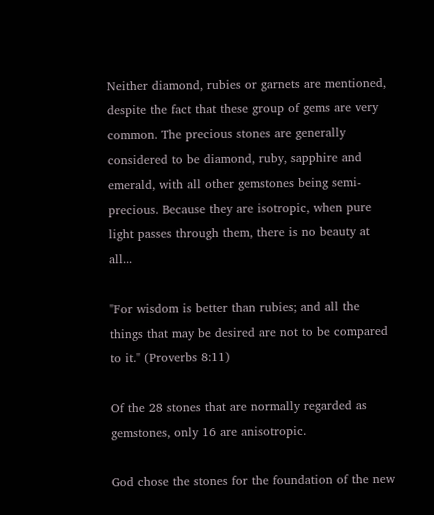Neither diamond, rubies or garnets are mentioned, despite the fact that these group of gems are very common. The precious stones are generally considered to be diamond, ruby, sapphire and emerald, with all other gemstones being semi-precious. Because they are isotropic, when pure light passes through them, there is no beauty at all...

"For wisdom is better than rubies; and all the things that may be desired are not to be compared to it." (Proverbs 8:11)

Of the 28 stones that are normally regarded as gemstones, only 16 are anisotropic.

God chose the stones for the foundation of the new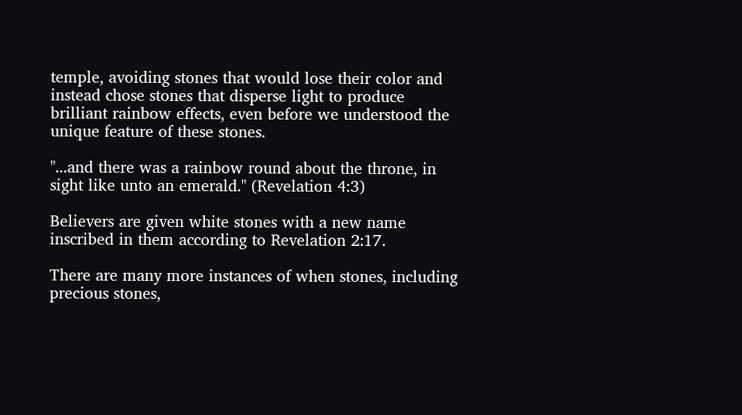temple, avoiding stones that would lose their color and instead chose stones that disperse light to produce brilliant rainbow effects, even before we understood the unique feature of these stones.

"...and there was a rainbow round about the throne, in sight like unto an emerald." (Revelation 4:3)

Believers are given white stones with a new name inscribed in them according to Revelation 2:17.

There are many more instances of when stones, including precious stones,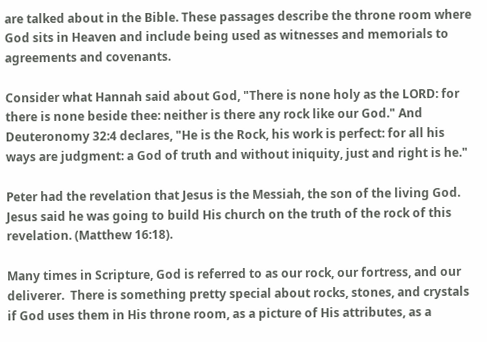are talked about in the Bible. These passages describe the throne room where God sits in Heaven and include being used as witnesses and memorials to agreements and covenants.

Consider what Hannah said about God, "There is none holy as the LORD: for there is none beside thee: neither is there any rock like our God." And Deuteronomy 32:4 declares, "He is the Rock, his work is perfect: for all his ways are judgment: a God of truth and without iniquity, just and right is he."

Peter had the revelation that Jesus is the Messiah, the son of the living God.  Jesus said he was going to build His church on the truth of the rock of this revelation. (Matthew 16:18).

Many times in Scripture, God is referred to as our rock, our fortress, and our deliverer.  There is something pretty special about rocks, stones, and crystals if God uses them in His throne room, as a picture of His attributes, as a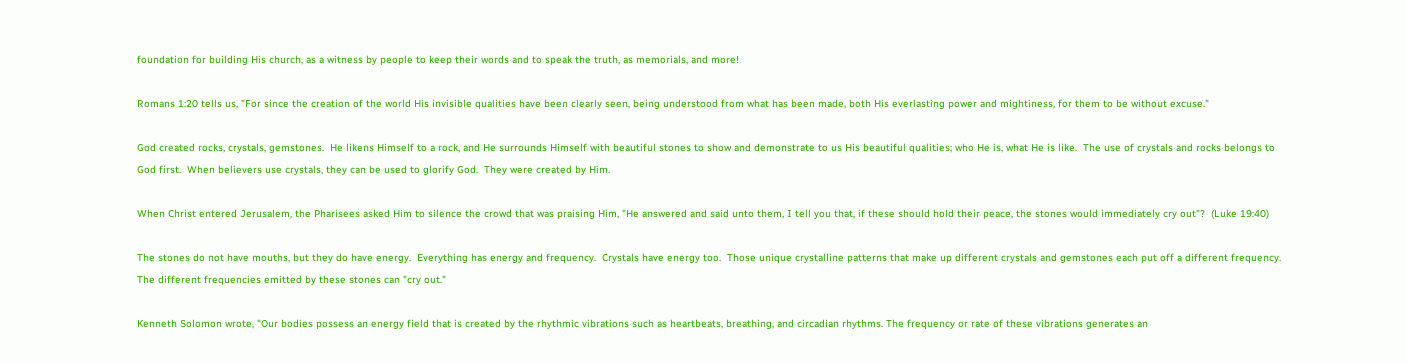foundation for building His church, as a witness by people to keep their words and to speak the truth, as memorials, and more!

Romans 1:20 tells us, "For since the creation of the world His invisible qualities have been clearly seen, being understood from what has been made, both His everlasting power and mightiness, for them to be without excuse."

God created rocks, crystals, gemstones.  He likens Himself to a rock, and He surrounds Himself with beautiful stones to show and demonstrate to us His beautiful qualities; who He is, what He is like.  The use of crystals and rocks belongs to God first.  When believers use crystals, they can be used to glorify God.  They were created by Him.

When Christ entered Jerusalem, the Pharisees asked Him to silence the crowd that was praising Him, "He answered and said unto them, I tell you that, if these should hold their peace, the stones would immediately cry out"?  (Luke 19:40)

The stones do not have mouths, but they do have energy.  Everything has energy and frequency.  Crystals have energy too.  Those unique crystalline patterns that make up different crystals and gemstones each put off a different frequency. The different frequencies emitted by these stones can "cry out."

Kenneth Solomon wrote, "Our bodies possess an energy field that is created by the rhythmic vibrations such as heartbeats, breathing, and circadian rhythms. The frequency or rate of these vibrations generates an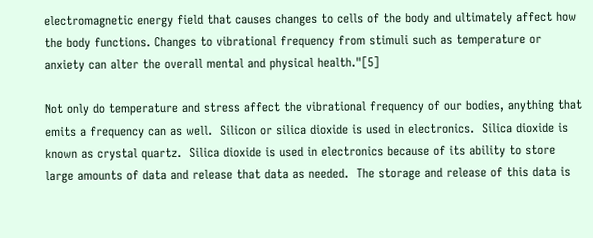electromagnetic energy field that causes changes to cells of the body and ultimately affect how the body functions. Changes to vibrational frequency from stimuli such as temperature or anxiety can alter the overall mental and physical health."[5]

Not only do temperature and stress affect the vibrational frequency of our bodies, anything that emits a frequency can as well.  Silicon or silica dioxide is used in electronics.  Silica dioxide is known as crystal quartz.  Silica dioxide is used in electronics because of its ability to store large amounts of data and release that data as needed.  The storage and release of this data is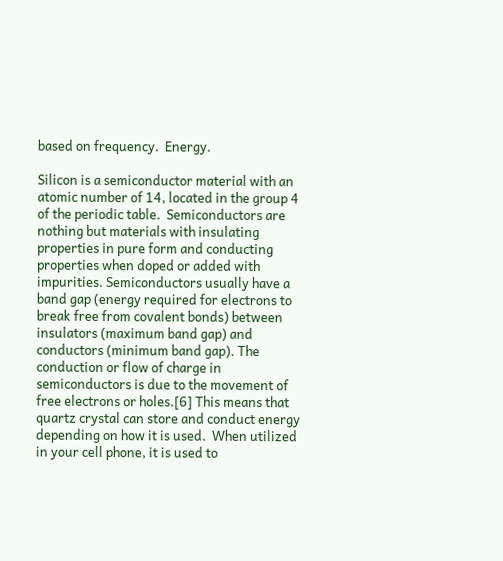based on frequency.  Energy.

Silicon is a semiconductor material with an atomic number of 14, located in the group 4 of the periodic table.  Semiconductors are nothing but materials with insulating properties in pure form and conducting properties when doped or added with impurities. Semiconductors usually have a band gap (energy required for electrons to break free from covalent bonds) between insulators (maximum band gap) and conductors (minimum band gap). The conduction or flow of charge in semiconductors is due to the movement of free electrons or holes.[6] This means that quartz crystal can store and conduct energy depending on how it is used.  When utilized in your cell phone, it is used to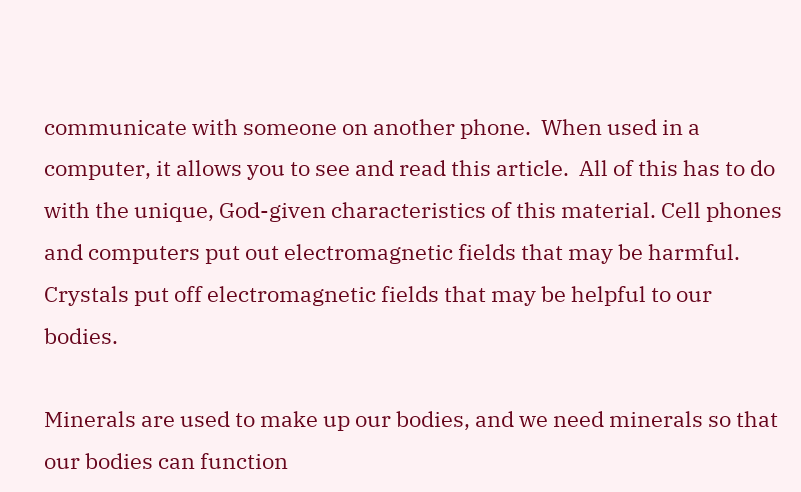communicate with someone on another phone.  When used in a computer, it allows you to see and read this article.  All of this has to do with the unique, God-given characteristics of this material. Cell phones and computers put out electromagnetic fields that may be harmful.  Crystals put off electromagnetic fields that may be helpful to our bodies.

Minerals are used to make up our bodies, and we need minerals so that our bodies can function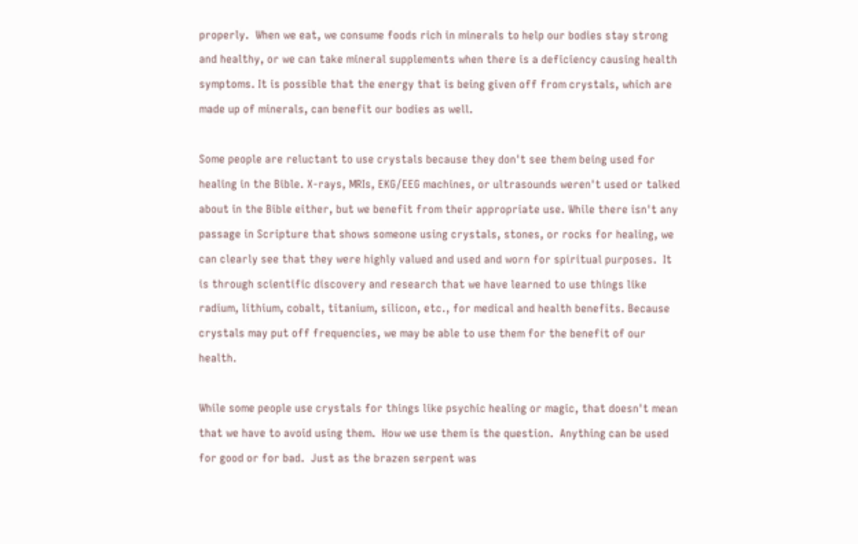properly.  When we eat, we consume foods rich in minerals to help our bodies stay strong and healthy, or we can take mineral supplements when there is a deficiency causing health symptoms. It is possible that the energy that is being given off from crystals, which are made up of minerals, can benefit our bodies as well.

Some people are reluctant to use crystals because they don't see them being used for healing in the Bible. X-rays, MRIs, EKG/EEG machines, or ultrasounds weren't used or talked about in the Bible either, but we benefit from their appropriate use. While there isn't any passage in Scripture that shows someone using crystals, stones, or rocks for healing, we can clearly see that they were highly valued and used and worn for spiritual purposes.  It is through scientific discovery and research that we have learned to use things like radium, lithium, cobalt, titanium, silicon, etc., for medical and health benefits. Because crystals may put off frequencies, we may be able to use them for the benefit of our health.

While some people use crystals for things like psychic healing or magic, that doesn't mean that we have to avoid using them.  How we use them is the question.  Anything can be used for good or for bad.  Just as the brazen serpent was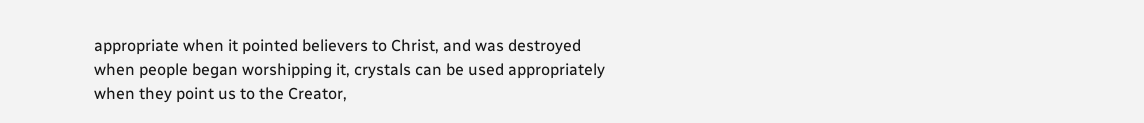appropriate when it pointed believers to Christ, and was destroyed when people began worshipping it, crystals can be used appropriately when they point us to the Creator,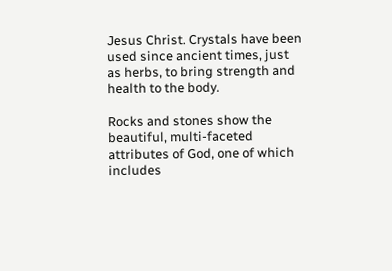Jesus Christ. Crystals have been used since ancient times, just as herbs, to bring strength and health to the body.

Rocks and stones show the beautiful, multi-faceted attributes of God, one of which includes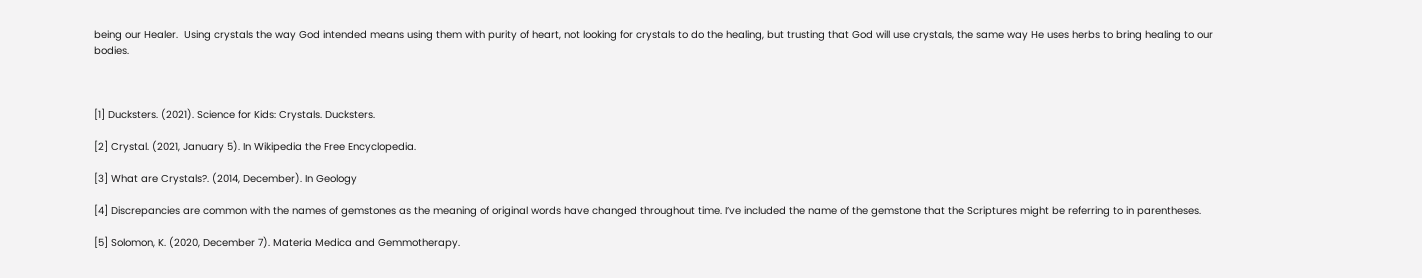being our Healer.  Using crystals the way God intended means using them with purity of heart, not looking for crystals to do the healing, but trusting that God will use crystals, the same way He uses herbs to bring healing to our bodies.



[1] Ducksters. (2021). Science for Kids: Crystals. Ducksters.

[2] Crystal. (2021, January 5). In Wikipedia the Free Encyclopedia.

[3] What are Crystals?. (2014, December). In Geology

[4] Discrepancies are common with the names of gemstones as the meaning of original words have changed throughout time. I’ve included the name of the gemstone that the Scriptures might be referring to in parentheses.

[5] Solomon, K. (2020, December 7). Materia Medica and Gemmotherapy.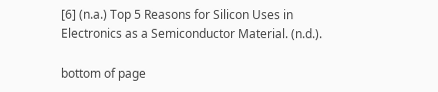[6] (n.a.) Top 5 Reasons for Silicon Uses in Electronics as a Semiconductor Material. (n.d.).

bottom of page